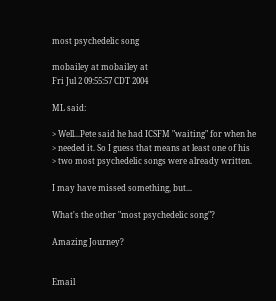most psychedelic song

mobailey at mobailey at
Fri Jul 2 09:55:57 CDT 2004

ML said:

> Well...Pete said he had ICSFM "waiting" for when he
> needed it. So I guess that means at least one of his
> two most psychedelic songs were already written.

I may have missed something, but...

What's the other "most psychedelic song"?

Amazing Journey?


Email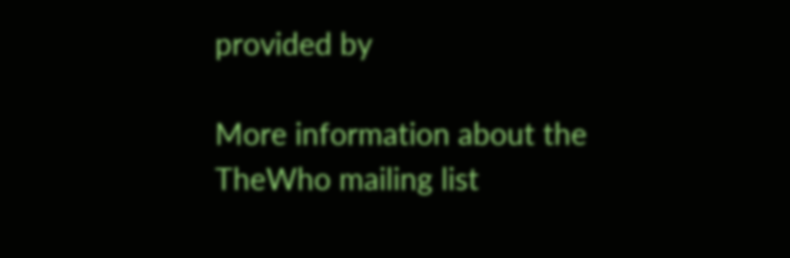provided by

More information about the TheWho mailing list